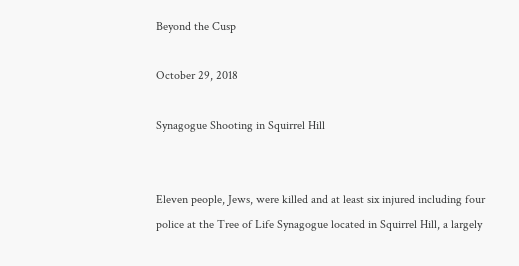Beyond the Cusp

October 29, 2018

Synagogue Shooting in Squirrel Hill


Eleven people, Jews, were killed and at least six injured including four police at the Tree of Life Synagogue located in Squirrel Hill, a largely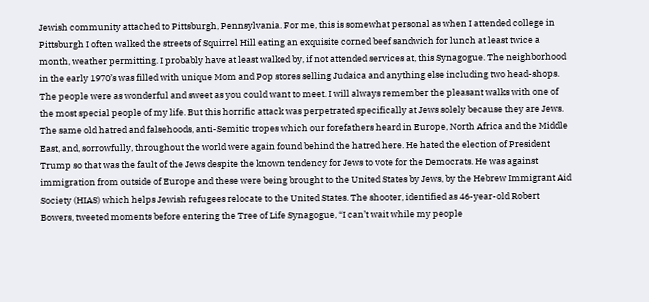Jewish community attached to Pittsburgh, Pennsylvania. For me, this is somewhat personal as when I attended college in Pittsburgh I often walked the streets of Squirrel Hill eating an exquisite corned beef sandwich for lunch at least twice a month, weather permitting. I probably have at least walked by, if not attended services at, this Synagogue. The neighborhood in the early 1970’s was filled with unique Mom and Pop stores selling Judaica and anything else including two head-shops. The people were as wonderful and sweet as you could want to meet. I will always remember the pleasant walks with one of the most special people of my life. But this horrific attack was perpetrated specifically at Jews solely because they are Jews. The same old hatred and falsehoods, anti-Semitic tropes which our forefathers heard in Europe, North Africa and the Middle East, and, sorrowfully, throughout the world were again found behind the hatred here. He hated the election of President Trump so that was the fault of the Jews despite the known tendency for Jews to vote for the Democrats. He was against immigration from outside of Europe and these were being brought to the United States by Jews, by the Hebrew Immigrant Aid Society (HIAS) which helps Jewish refugees relocate to the United States. The shooter, identified as 46-year-old Robert Bowers, tweeted moments before entering the Tree of Life Synagogue, “I can’t wait while my people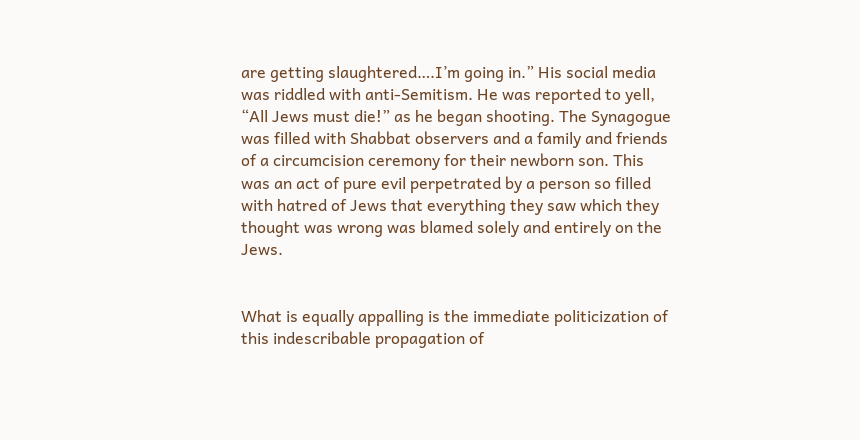are getting slaughtered….I’m going in.” His social media was riddled with anti-Semitism. He was reported to yell, “All Jews must die!” as he began shooting. The Synagogue was filled with Shabbat observers and a family and friends of a circumcision ceremony for their newborn son. This was an act of pure evil perpetrated by a person so filled with hatred of Jews that everything they saw which they thought was wrong was blamed solely and entirely on the Jews.


What is equally appalling is the immediate politicization of this indescribable propagation of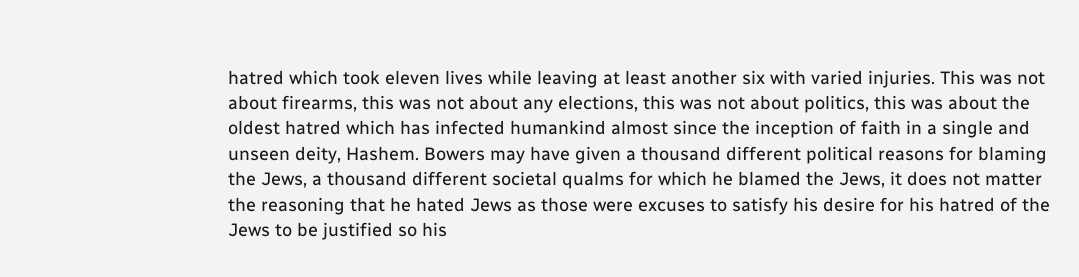hatred which took eleven lives while leaving at least another six with varied injuries. This was not about firearms, this was not about any elections, this was not about politics, this was about the oldest hatred which has infected humankind almost since the inception of faith in a single and unseen deity, Hashem. Bowers may have given a thousand different political reasons for blaming the Jews, a thousand different societal qualms for which he blamed the Jews, it does not matter the reasoning that he hated Jews as those were excuses to satisfy his desire for his hatred of the Jews to be justified so his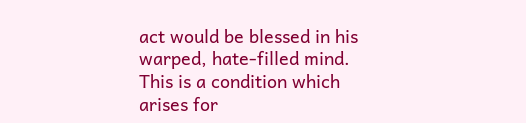act would be blessed in his warped, hate-filled mind. This is a condition which arises for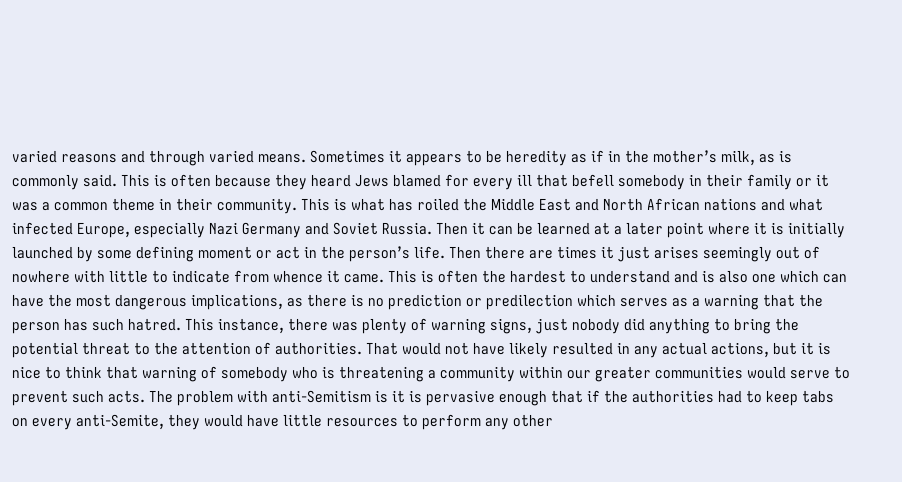varied reasons and through varied means. Sometimes it appears to be heredity as if in the mother’s milk, as is commonly said. This is often because they heard Jews blamed for every ill that befell somebody in their family or it was a common theme in their community. This is what has roiled the Middle East and North African nations and what infected Europe, especially Nazi Germany and Soviet Russia. Then it can be learned at a later point where it is initially launched by some defining moment or act in the person’s life. Then there are times it just arises seemingly out of nowhere with little to indicate from whence it came. This is often the hardest to understand and is also one which can have the most dangerous implications, as there is no prediction or predilection which serves as a warning that the person has such hatred. This instance, there was plenty of warning signs, just nobody did anything to bring the potential threat to the attention of authorities. That would not have likely resulted in any actual actions, but it is nice to think that warning of somebody who is threatening a community within our greater communities would serve to prevent such acts. The problem with anti-Semitism is it is pervasive enough that if the authorities had to keep tabs on every anti-Semite, they would have little resources to perform any other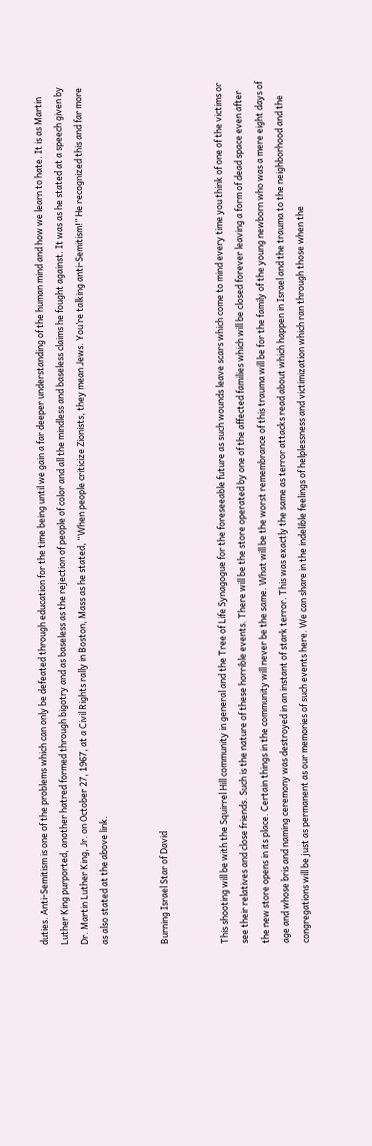duties. Anti-Semitism is one of the problems which can only be defeated through education for the time being until we gain a far deeper understanding of the human mind and how we learn to hate. It is as Martin Luther King purported, another hatred formed through bigotry and as baseless as the rejection of people of color and all the mindless and baseless claims he fought against. It was as he stated at a speech given by Dr. Martin Luther King, Jr. on October 27, 1967, at a Civil Rights rally in Boston, Mass as he stated, “When people criticize Zionists, they mean Jews. You’re talking anti-Semitism!” He recognized this and far more as also stated at the above link.


Burning Israel Star of David


This shooting will be with the Squirrel Hill community in general and the Tree of Life Synagogue for the foreseeable future as such wounds leave scars which come to mind every time you think of one of the victims or see their relatives and close friends. Such is the nature of these horrible events. There will be the store operated by one of the affected families which will be closed forever leaving a form of dead space even after the new store opens in its place. Certain things in the community will never be the same. What will be the worst remembrance of this trauma will be for the family of the young newborn who was a mere eight days of age and whose bris and naming ceremony was destroyed in an instant of stark terror. This was exactly the same as terror attacks read about which happen in Israel and the trauma to the neighborhood and the congregations will be just as permanent as our memories of such events here. We can share in the indelible feelings of helplessness and victimization which ran through those when the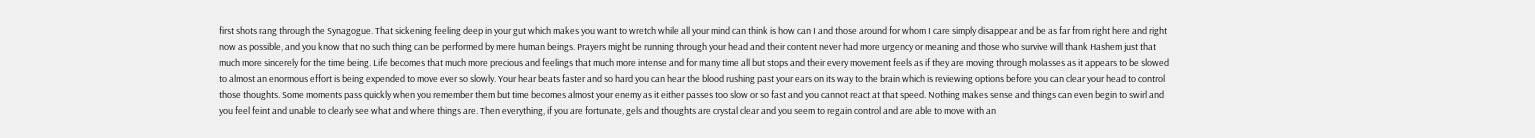first shots rang through the Synagogue. That sickening feeling deep in your gut which makes you want to wretch while all your mind can think is how can I and those around for whom I care simply disappear and be as far from right here and right now as possible, and you know that no such thing can be performed by mere human beings. Prayers might be running through your head and their content never had more urgency or meaning and those who survive will thank Hashem just that much more sincerely for the time being. Life becomes that much more precious and feelings that much more intense and for many time all but stops and their every movement feels as if they are moving through molasses as it appears to be slowed to almost an enormous effort is being expended to move ever so slowly. Your hear beats faster and so hard you can hear the blood rushing past your ears on its way to the brain which is reviewing options before you can clear your head to control those thoughts. Some moments pass quickly when you remember them but time becomes almost your enemy as it either passes too slow or so fast and you cannot react at that speed. Nothing makes sense and things can even begin to swirl and you feel feint and unable to clearly see what and where things are. Then everything, if you are fortunate, gels and thoughts are crystal clear and you seem to regain control and are able to move with an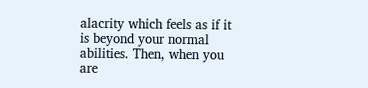alacrity which feels as if it is beyond your normal abilities. Then, when you are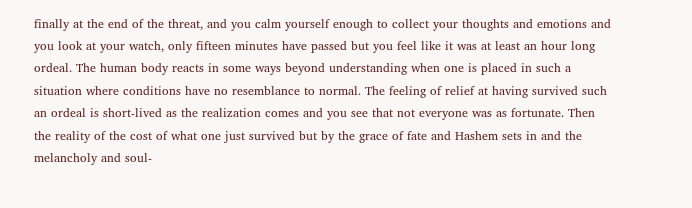finally at the end of the threat, and you calm yourself enough to collect your thoughts and emotions and you look at your watch, only fifteen minutes have passed but you feel like it was at least an hour long ordeal. The human body reacts in some ways beyond understanding when one is placed in such a situation where conditions have no resemblance to normal. The feeling of relief at having survived such an ordeal is short-lived as the realization comes and you see that not everyone was as fortunate. Then the reality of the cost of what one just survived but by the grace of fate and Hashem sets in and the melancholy and soul-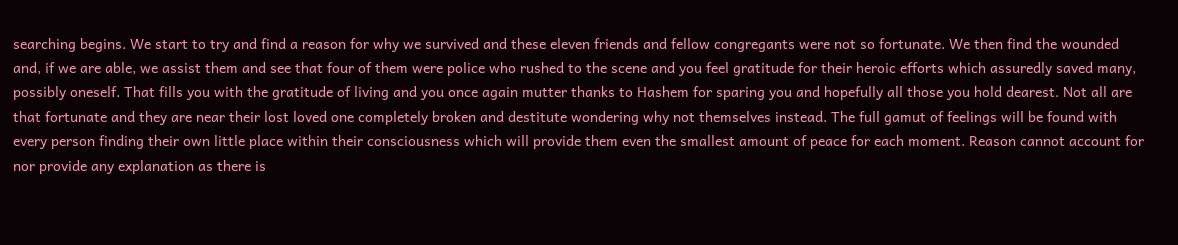searching begins. We start to try and find a reason for why we survived and these eleven friends and fellow congregants were not so fortunate. We then find the wounded and, if we are able, we assist them and see that four of them were police who rushed to the scene and you feel gratitude for their heroic efforts which assuredly saved many, possibly oneself. That fills you with the gratitude of living and you once again mutter thanks to Hashem for sparing you and hopefully all those you hold dearest. Not all are that fortunate and they are near their lost loved one completely broken and destitute wondering why not themselves instead. The full gamut of feelings will be found with every person finding their own little place within their consciousness which will provide them even the smallest amount of peace for each moment. Reason cannot account for nor provide any explanation as there is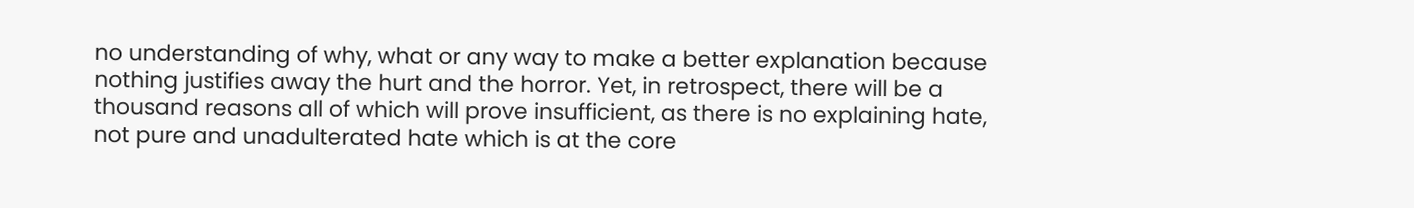no understanding of why, what or any way to make a better explanation because nothing justifies away the hurt and the horror. Yet, in retrospect, there will be a thousand reasons all of which will prove insufficient, as there is no explaining hate, not pure and unadulterated hate which is at the core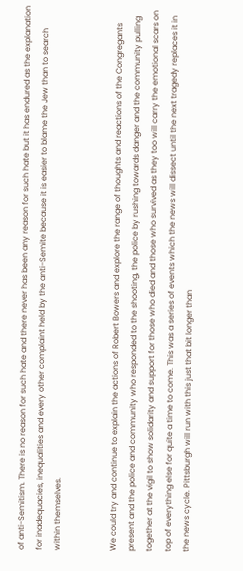of anti-Semitism. There is no reason for such hate and there never has been any reason for such hate but it has endured as the explanation for inadequacies, inequalities and every other complaint held by the anti-Semite because it is easier to blame the Jew than to search within themselves.


We could try and continue to explain the actions of Robert Bowers and explore the range of thoughts and reactions of the Congregants present and the police and community who responded to the shooting, the police by rushing towards danger and the community pulling together at the vigil to show solidarity and support for those who died and those who survived as they too will carry the emotional scars on top of everything else for quite a time to come. This was a series of events which the news will dissect until the next tragedy replaces it in the news cycle. Pittsburgh will run with this just that bit longer than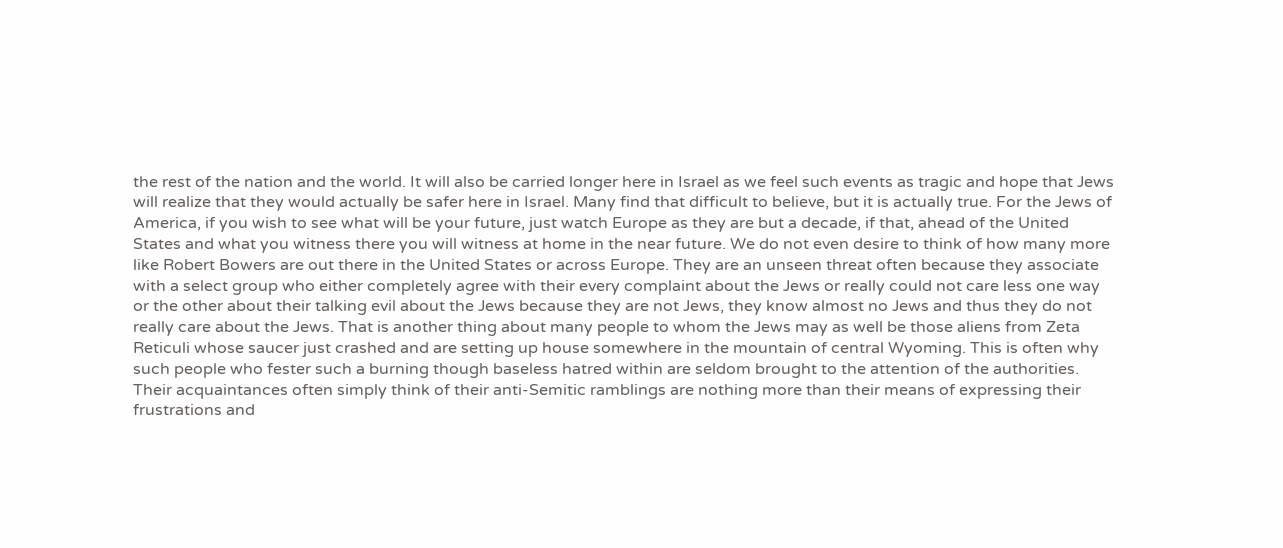the rest of the nation and the world. It will also be carried longer here in Israel as we feel such events as tragic and hope that Jews will realize that they would actually be safer here in Israel. Many find that difficult to believe, but it is actually true. For the Jews of America, if you wish to see what will be your future, just watch Europe as they are but a decade, if that, ahead of the United States and what you witness there you will witness at home in the near future. We do not even desire to think of how many more like Robert Bowers are out there in the United States or across Europe. They are an unseen threat often because they associate with a select group who either completely agree with their every complaint about the Jews or really could not care less one way or the other about their talking evil about the Jews because they are not Jews, they know almost no Jews and thus they do not really care about the Jews. That is another thing about many people to whom the Jews may as well be those aliens from Zeta Reticuli whose saucer just crashed and are setting up house somewhere in the mountain of central Wyoming. This is often why such people who fester such a burning though baseless hatred within are seldom brought to the attention of the authorities. Their acquaintances often simply think of their anti-Semitic ramblings are nothing more than their means of expressing their frustrations and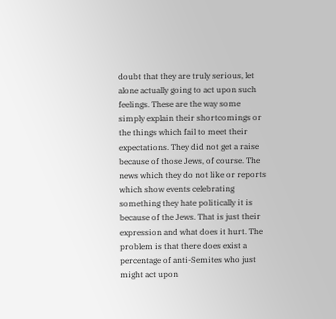doubt that they are truly serious, let alone actually going to act upon such feelings. These are the way some simply explain their shortcomings or the things which fail to meet their expectations. They did not get a raise because of those Jews, of course. The news which they do not like or reports which show events celebrating something they hate politically it is because of the Jews. That is just their expression and what does it hurt. The problem is that there does exist a percentage of anti-Semites who just might act upon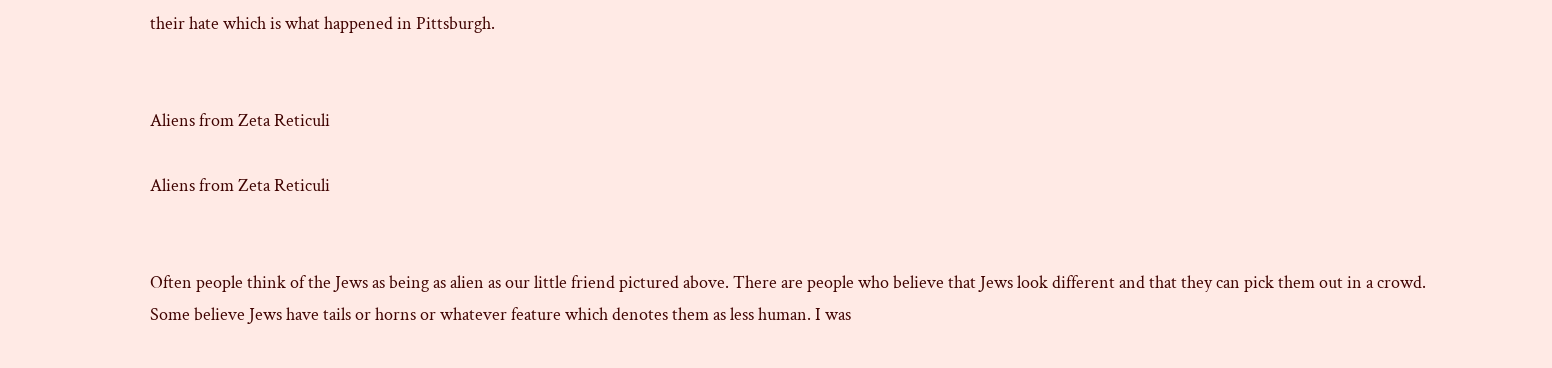their hate which is what happened in Pittsburgh.


Aliens from Zeta Reticuli

Aliens from Zeta Reticuli


Often people think of the Jews as being as alien as our little friend pictured above. There are people who believe that Jews look different and that they can pick them out in a crowd. Some believe Jews have tails or horns or whatever feature which denotes them as less human. I was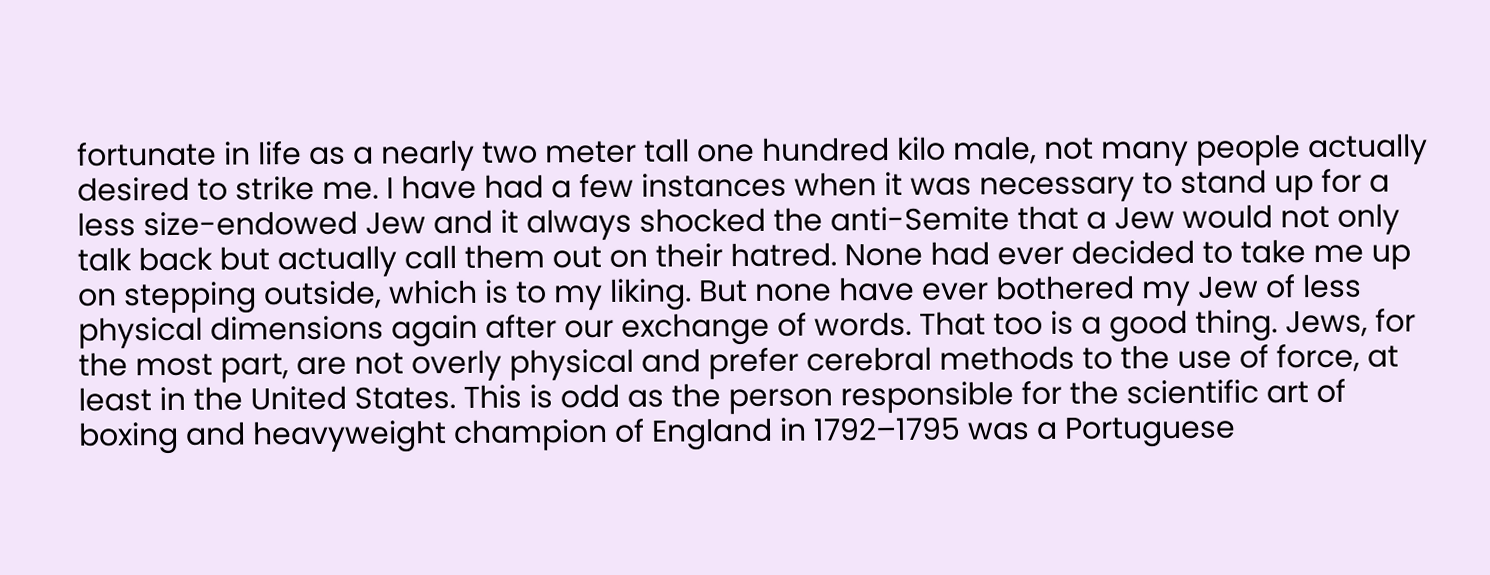fortunate in life as a nearly two meter tall one hundred kilo male, not many people actually desired to strike me. I have had a few instances when it was necessary to stand up for a less size-endowed Jew and it always shocked the anti-Semite that a Jew would not only talk back but actually call them out on their hatred. None had ever decided to take me up on stepping outside, which is to my liking. But none have ever bothered my Jew of less physical dimensions again after our exchange of words. That too is a good thing. Jews, for the most part, are not overly physical and prefer cerebral methods to the use of force, at least in the United States. This is odd as the person responsible for the scientific art of boxing and heavyweight champion of England in 1792–1795 was a Portuguese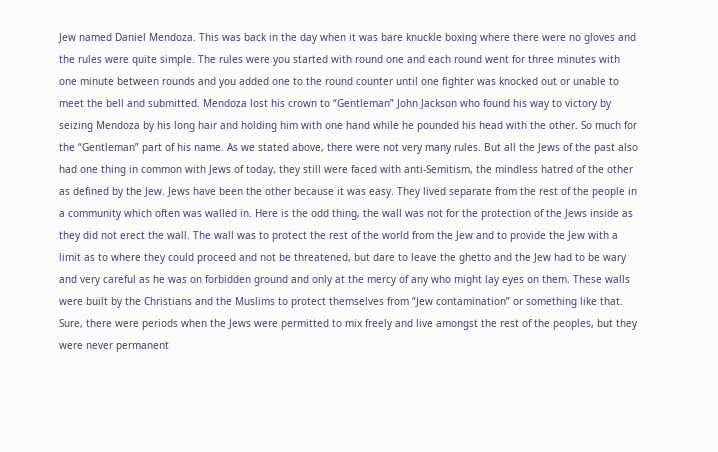Jew named Daniel Mendoza. This was back in the day when it was bare knuckle boxing where there were no gloves and the rules were quite simple. The rules were you started with round one and each round went for three minutes with one minute between rounds and you added one to the round counter until one fighter was knocked out or unable to meet the bell and submitted. Mendoza lost his crown to “Gentleman” John Jackson who found his way to victory by seizing Mendoza by his long hair and holding him with one hand while he pounded his head with the other. So much for the “Gentleman” part of his name. As we stated above, there were not very many rules. But all the Jews of the past also had one thing in common with Jews of today, they still were faced with anti-Semitism, the mindless hatred of the other as defined by the Jew. Jews have been the other because it was easy. They lived separate from the rest of the people in a community which often was walled in. Here is the odd thing, the wall was not for the protection of the Jews inside as they did not erect the wall. The wall was to protect the rest of the world from the Jew and to provide the Jew with a limit as to where they could proceed and not be threatened, but dare to leave the ghetto and the Jew had to be wary and very careful as he was on forbidden ground and only at the mercy of any who might lay eyes on them. These walls were built by the Christians and the Muslims to protect themselves from “Jew contamination” or something like that. Sure, there were periods when the Jews were permitted to mix freely and live amongst the rest of the peoples, but they were never permanent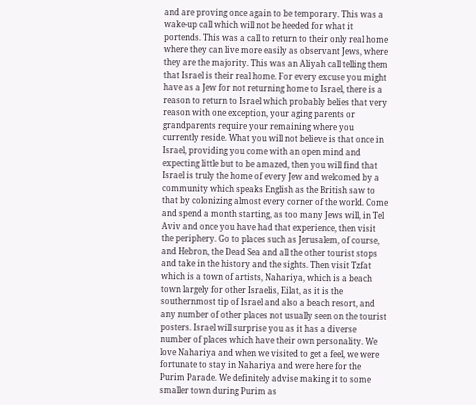and are proving once again to be temporary. This was a wake-up call which will not be heeded for what it portends. This was a call to return to their only real home where they can live more easily as observant Jews, where they are the majority. This was an Aliyah call telling them that Israel is their real home. For every excuse you might have as a Jew for not returning home to Israel, there is a reason to return to Israel which probably belies that very reason with one exception, your aging parents or grandparents require your remaining where you currently reside. What you will not believe is that once in Israel, providing you come with an open mind and expecting little but to be amazed, then you will find that Israel is truly the home of every Jew and welcomed by a community which speaks English as the British saw to that by colonizing almost every corner of the world. Come and spend a month starting, as too many Jews will, in Tel Aviv and once you have had that experience, then visit the periphery. Go to places such as Jerusalem, of course, and Hebron, the Dead Sea and all the other tourist stops and take in the history and the sights. Then visit Tzfat which is a town of artists, Nahariya, which is a beach town largely for other Israelis, Eilat, as it is the southernmost tip of Israel and also a beach resort, and any number of other places not usually seen on the tourist posters. Israel will surprise you as it has a diverse number of places which have their own personality. We love Nahariya and when we visited to get a feel, we were fortunate to stay in Nahariya and were here for the Purim Parade. We definitely advise making it to some smaller town during Purim as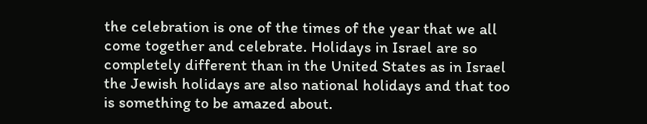the celebration is one of the times of the year that we all come together and celebrate. Holidays in Israel are so completely different than in the United States as in Israel the Jewish holidays are also national holidays and that too is something to be amazed about.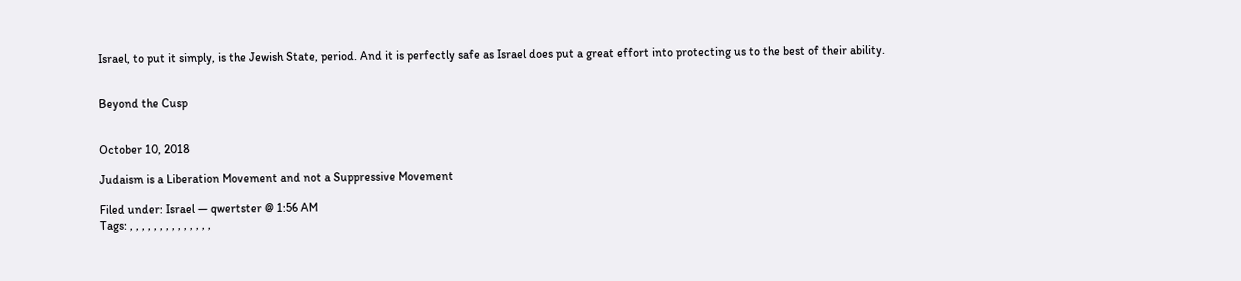Israel, to put it simply, is the Jewish State, period. And it is perfectly safe as Israel does put a great effort into protecting us to the best of their ability.


Beyond the Cusp


October 10, 2018

Judaism is a Liberation Movement and not a Suppressive Movement

Filed under: Israel — qwertster @ 1:56 AM
Tags: , , , , , , , , , , , , , ,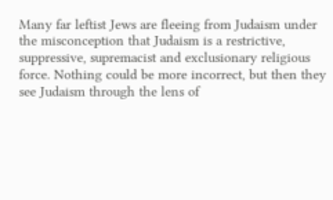Many far leftist Jews are fleeing from Judaism under the misconception that Judaism is a restrictive, suppressive, supremacist and exclusionary religious force. Nothing could be more incorrect, but then they see Judaism through the lens of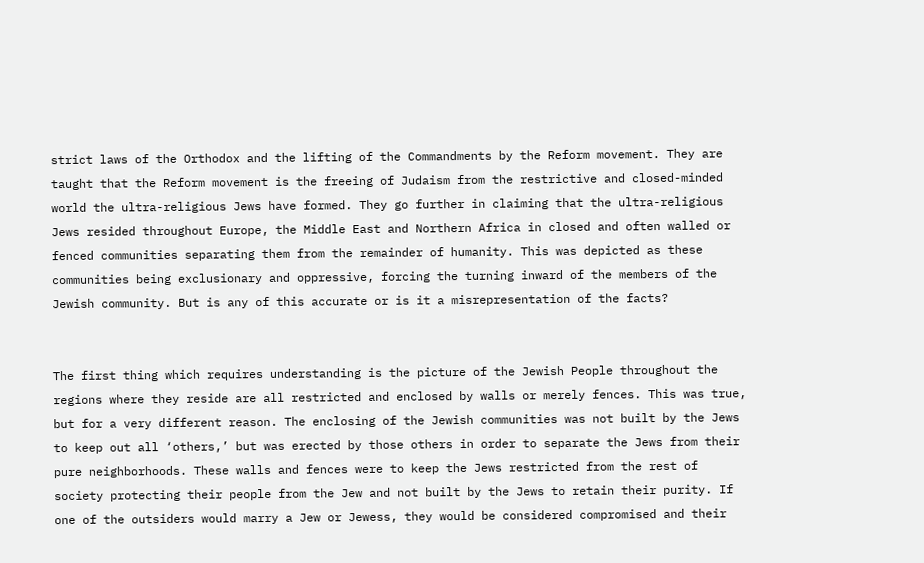strict laws of the Orthodox and the lifting of the Commandments by the Reform movement. They are taught that the Reform movement is the freeing of Judaism from the restrictive and closed-minded world the ultra-religious Jews have formed. They go further in claiming that the ultra-religious Jews resided throughout Europe, the Middle East and Northern Africa in closed and often walled or fenced communities separating them from the remainder of humanity. This was depicted as these communities being exclusionary and oppressive, forcing the turning inward of the members of the Jewish community. But is any of this accurate or is it a misrepresentation of the facts?


The first thing which requires understanding is the picture of the Jewish People throughout the regions where they reside are all restricted and enclosed by walls or merely fences. This was true, but for a very different reason. The enclosing of the Jewish communities was not built by the Jews to keep out all ‘others,’ but was erected by those others in order to separate the Jews from their pure neighborhoods. These walls and fences were to keep the Jews restricted from the rest of society protecting their people from the Jew and not built by the Jews to retain their purity. If one of the outsiders would marry a Jew or Jewess, they would be considered compromised and their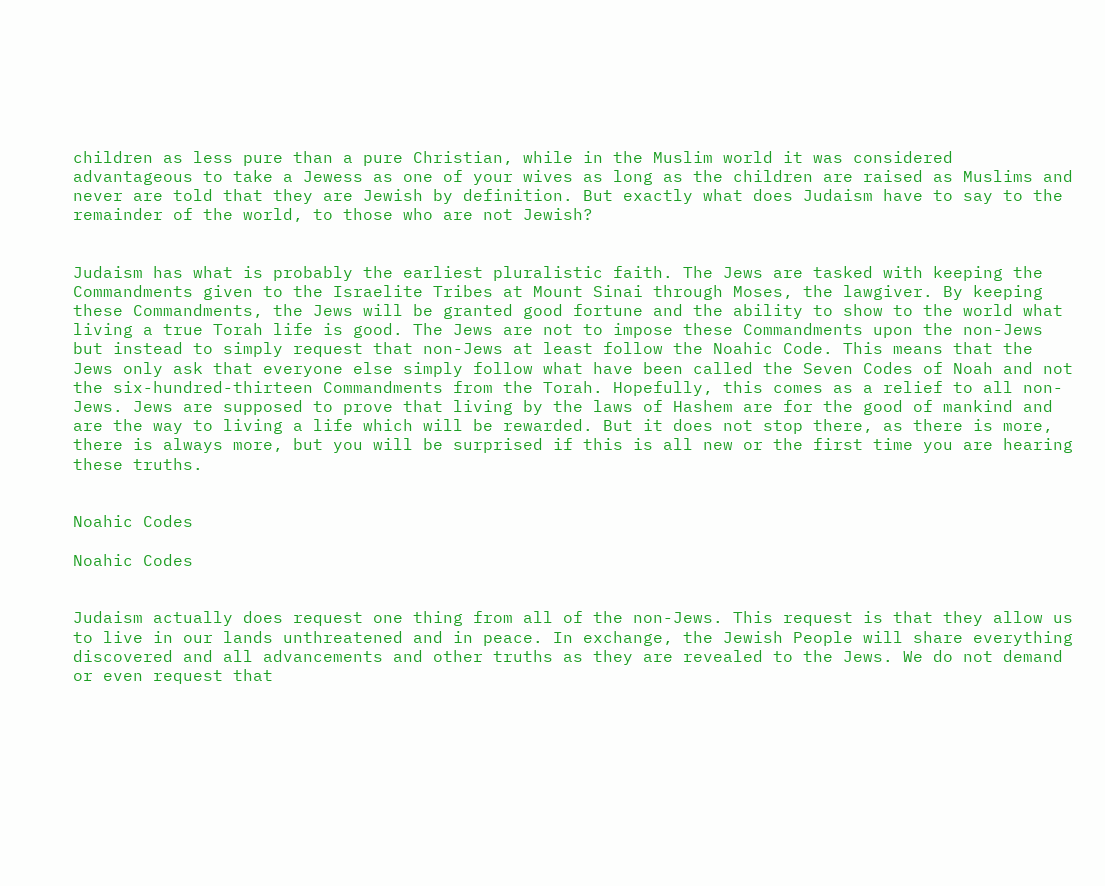children as less pure than a pure Christian, while in the Muslim world it was considered advantageous to take a Jewess as one of your wives as long as the children are raised as Muslims and never are told that they are Jewish by definition. But exactly what does Judaism have to say to the remainder of the world, to those who are not Jewish?


Judaism has what is probably the earliest pluralistic faith. The Jews are tasked with keeping the Commandments given to the Israelite Tribes at Mount Sinai through Moses, the lawgiver. By keeping these Commandments, the Jews will be granted good fortune and the ability to show to the world what living a true Torah life is good. The Jews are not to impose these Commandments upon the non-Jews but instead to simply request that non-Jews at least follow the Noahic Code. This means that the Jews only ask that everyone else simply follow what have been called the Seven Codes of Noah and not the six-hundred-thirteen Commandments from the Torah. Hopefully, this comes as a relief to all non-Jews. Jews are supposed to prove that living by the laws of Hashem are for the good of mankind and are the way to living a life which will be rewarded. But it does not stop there, as there is more, there is always more, but you will be surprised if this is all new or the first time you are hearing these truths.


Noahic Codes

Noahic Codes


Judaism actually does request one thing from all of the non-Jews. This request is that they allow us to live in our lands unthreatened and in peace. In exchange, the Jewish People will share everything discovered and all advancements and other truths as they are revealed to the Jews. We do not demand or even request that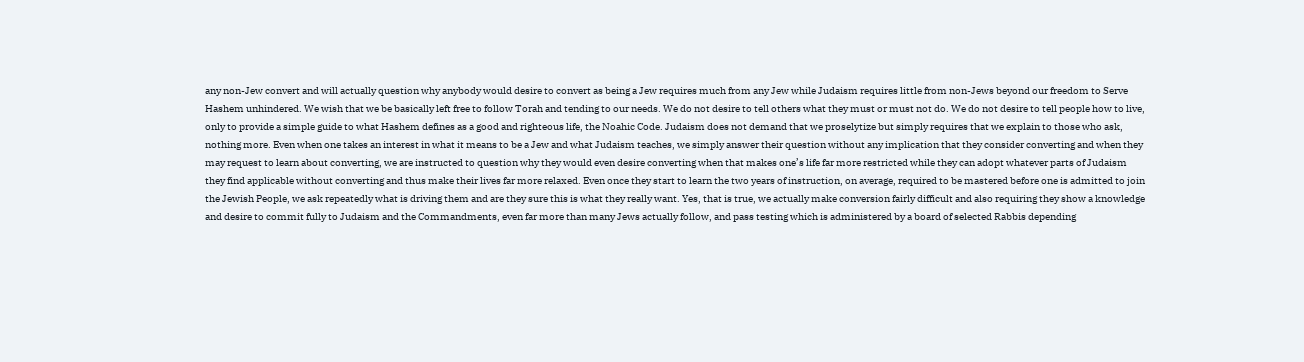any non-Jew convert and will actually question why anybody would desire to convert as being a Jew requires much from any Jew while Judaism requires little from non-Jews beyond our freedom to Serve Hashem unhindered. We wish that we be basically left free to follow Torah and tending to our needs. We do not desire to tell others what they must or must not do. We do not desire to tell people how to live, only to provide a simple guide to what Hashem defines as a good and righteous life, the Noahic Code. Judaism does not demand that we proselytize but simply requires that we explain to those who ask, nothing more. Even when one takes an interest in what it means to be a Jew and what Judaism teaches, we simply answer their question without any implication that they consider converting and when they may request to learn about converting, we are instructed to question why they would even desire converting when that makes one’s life far more restricted while they can adopt whatever parts of Judaism they find applicable without converting and thus make their lives far more relaxed. Even once they start to learn the two years of instruction, on average, required to be mastered before one is admitted to join the Jewish People, we ask repeatedly what is driving them and are they sure this is what they really want. Yes, that is true, we actually make conversion fairly difficult and also requiring they show a knowledge and desire to commit fully to Judaism and the Commandments, even far more than many Jews actually follow, and pass testing which is administered by a board of selected Rabbis depending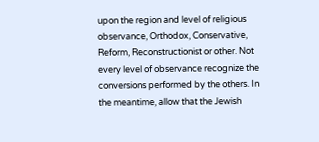upon the region and level of religious observance, Orthodox, Conservative, Reform, Reconstructionist or other. Not every level of observance recognize the conversions performed by the others. In the meantime, allow that the Jewish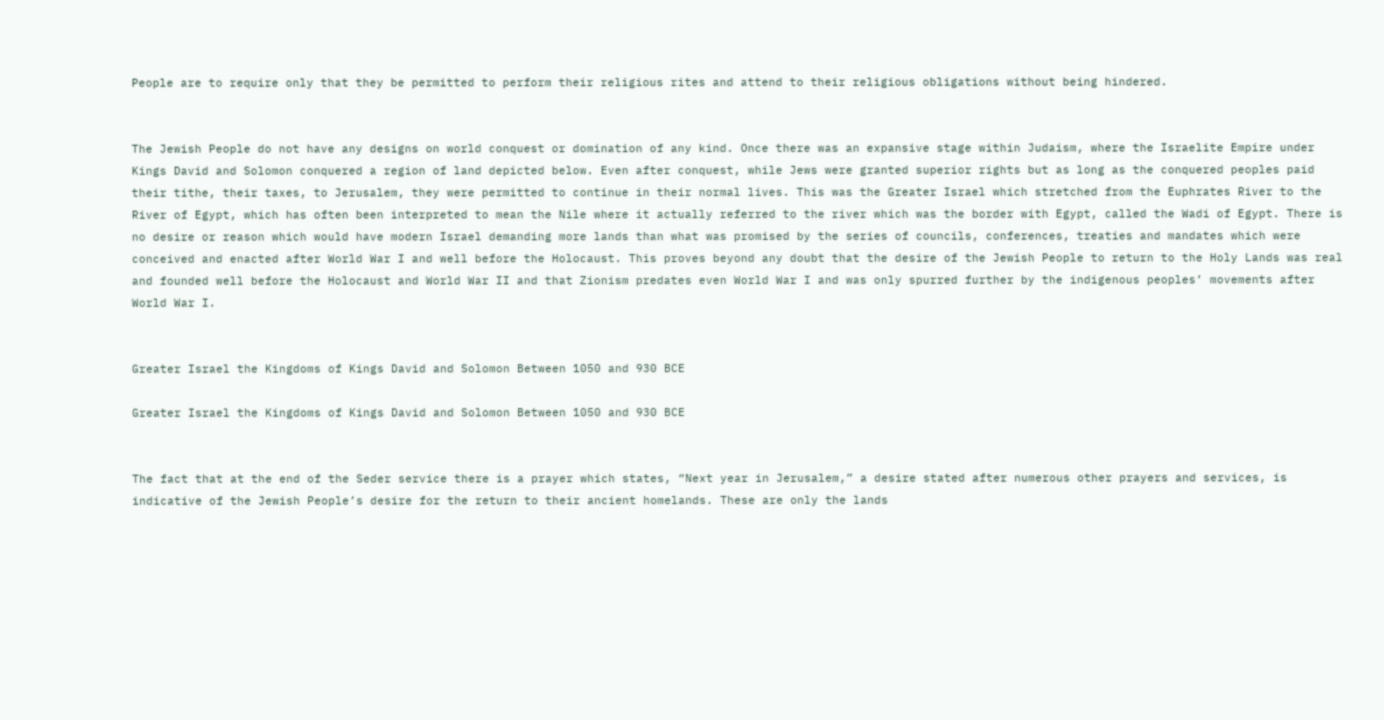People are to require only that they be permitted to perform their religious rites and attend to their religious obligations without being hindered.


The Jewish People do not have any designs on world conquest or domination of any kind. Once there was an expansive stage within Judaism, where the Israelite Empire under Kings David and Solomon conquered a region of land depicted below. Even after conquest, while Jews were granted superior rights but as long as the conquered peoples paid their tithe, their taxes, to Jerusalem, they were permitted to continue in their normal lives. This was the Greater Israel which stretched from the Euphrates River to the River of Egypt, which has often been interpreted to mean the Nile where it actually referred to the river which was the border with Egypt, called the Wadi of Egypt. There is no desire or reason which would have modern Israel demanding more lands than what was promised by the series of councils, conferences, treaties and mandates which were conceived and enacted after World War I and well before the Holocaust. This proves beyond any doubt that the desire of the Jewish People to return to the Holy Lands was real and founded well before the Holocaust and World War II and that Zionism predates even World War I and was only spurred further by the indigenous peoples’ movements after World War I.


Greater Israel the Kingdoms of Kings David and Solomon Between 1050 and 930 BCE

Greater Israel the Kingdoms of Kings David and Solomon Between 1050 and 930 BCE


The fact that at the end of the Seder service there is a prayer which states, “Next year in Jerusalem,” a desire stated after numerous other prayers and services, is indicative of the Jewish People’s desire for the return to their ancient homelands. These are only the lands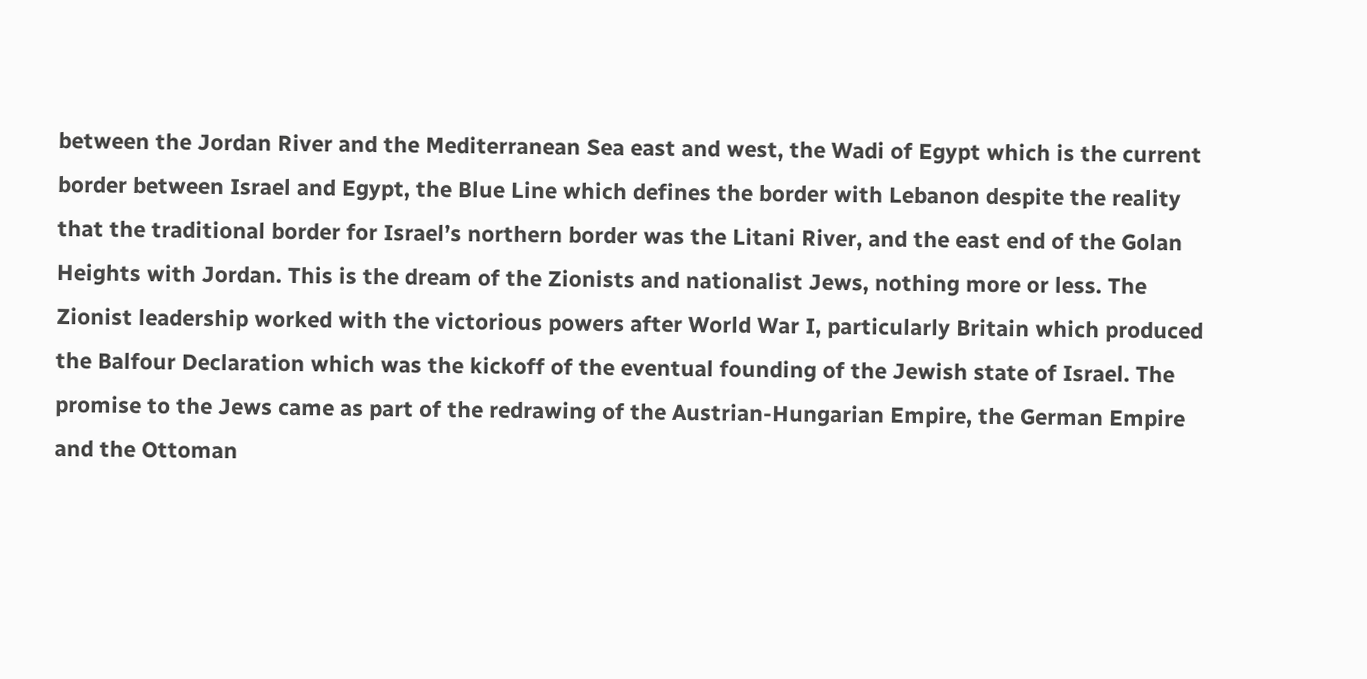between the Jordan River and the Mediterranean Sea east and west, the Wadi of Egypt which is the current border between Israel and Egypt, the Blue Line which defines the border with Lebanon despite the reality that the traditional border for Israel’s northern border was the Litani River, and the east end of the Golan Heights with Jordan. This is the dream of the Zionists and nationalist Jews, nothing more or less. The Zionist leadership worked with the victorious powers after World War I, particularly Britain which produced the Balfour Declaration which was the kickoff of the eventual founding of the Jewish state of Israel. The promise to the Jews came as part of the redrawing of the Austrian-Hungarian Empire, the German Empire and the Ottoman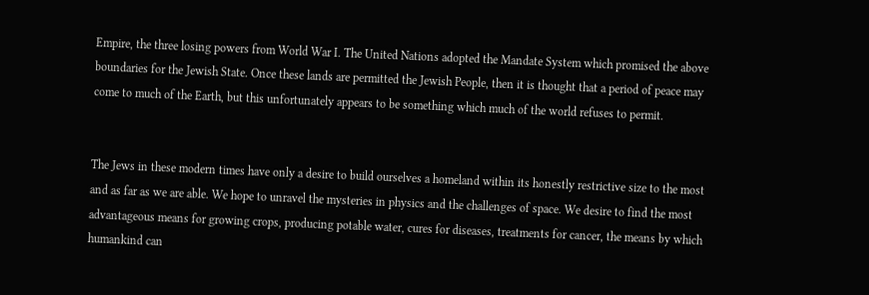Empire, the three losing powers from World War I. The United Nations adopted the Mandate System which promised the above boundaries for the Jewish State. Once these lands are permitted the Jewish People, then it is thought that a period of peace may come to much of the Earth, but this unfortunately appears to be something which much of the world refuses to permit.


The Jews in these modern times have only a desire to build ourselves a homeland within its honestly restrictive size to the most and as far as we are able. We hope to unravel the mysteries in physics and the challenges of space. We desire to find the most advantageous means for growing crops, producing potable water, cures for diseases, treatments for cancer, the means by which humankind can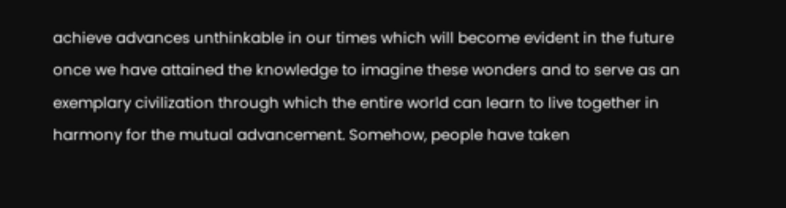achieve advances unthinkable in our times which will become evident in the future once we have attained the knowledge to imagine these wonders and to serve as an exemplary civilization through which the entire world can learn to live together in harmony for the mutual advancement. Somehow, people have taken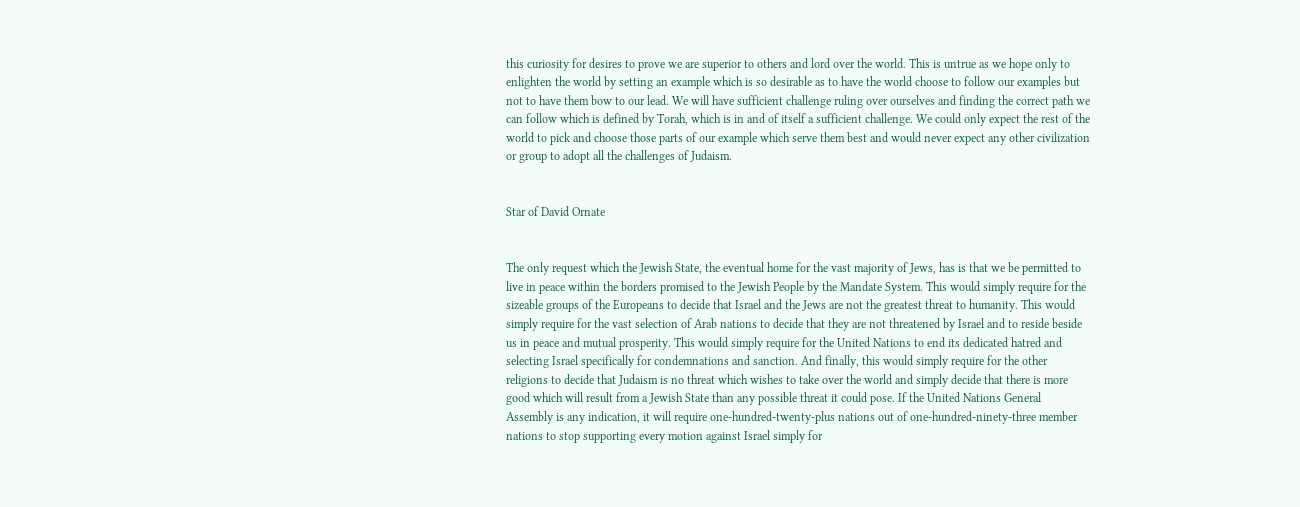this curiosity for desires to prove we are superior to others and lord over the world. This is untrue as we hope only to enlighten the world by setting an example which is so desirable as to have the world choose to follow our examples but not to have them bow to our lead. We will have sufficient challenge ruling over ourselves and finding the correct path we can follow which is defined by Torah, which is in and of itself a sufficient challenge. We could only expect the rest of the world to pick and choose those parts of our example which serve them best and would never expect any other civilization or group to adopt all the challenges of Judaism.


Star of David Ornate


The only request which the Jewish State, the eventual home for the vast majority of Jews, has is that we be permitted to live in peace within the borders promised to the Jewish People by the Mandate System. This would simply require for the sizeable groups of the Europeans to decide that Israel and the Jews are not the greatest threat to humanity. This would simply require for the vast selection of Arab nations to decide that they are not threatened by Israel and to reside beside us in peace and mutual prosperity. This would simply require for the United Nations to end its dedicated hatred and selecting Israel specifically for condemnations and sanction. And finally, this would simply require for the other religions to decide that Judaism is no threat which wishes to take over the world and simply decide that there is more good which will result from a Jewish State than any possible threat it could pose. If the United Nations General Assembly is any indication, it will require one-hundred-twenty-plus nations out of one-hundred-ninety-three member nations to stop supporting every motion against Israel simply for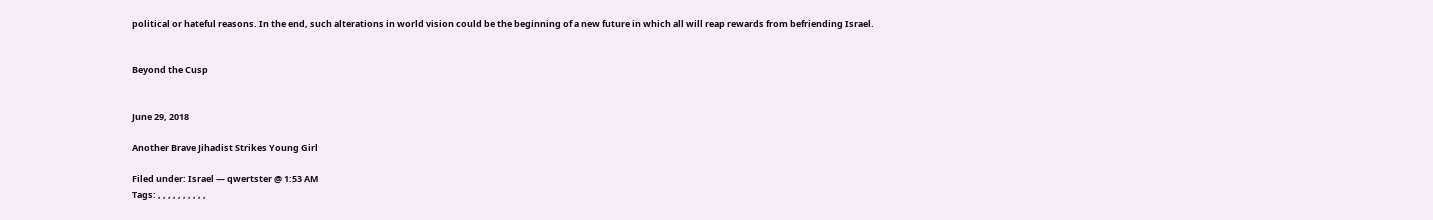political or hateful reasons. In the end, such alterations in world vision could be the beginning of a new future in which all will reap rewards from befriending Israel.


Beyond the Cusp


June 29, 2018

Another Brave Jihadist Strikes Young Girl

Filed under: Israel — qwertster @ 1:53 AM
Tags: , , , , , , , , , ,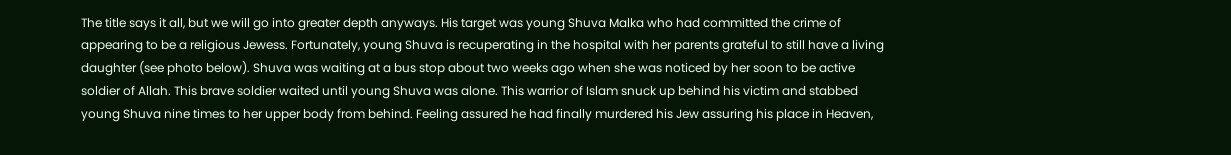The title says it all, but we will go into greater depth anyways. His target was young Shuva Malka who had committed the crime of appearing to be a religious Jewess. Fortunately, young Shuva is recuperating in the hospital with her parents grateful to still have a living daughter (see photo below). Shuva was waiting at a bus stop about two weeks ago when she was noticed by her soon to be active soldier of Allah. This brave soldier waited until young Shuva was alone. This warrior of Islam snuck up behind his victim and stabbed young Shuva nine times to her upper body from behind. Feeling assured he had finally murdered his Jew assuring his place in Heaven,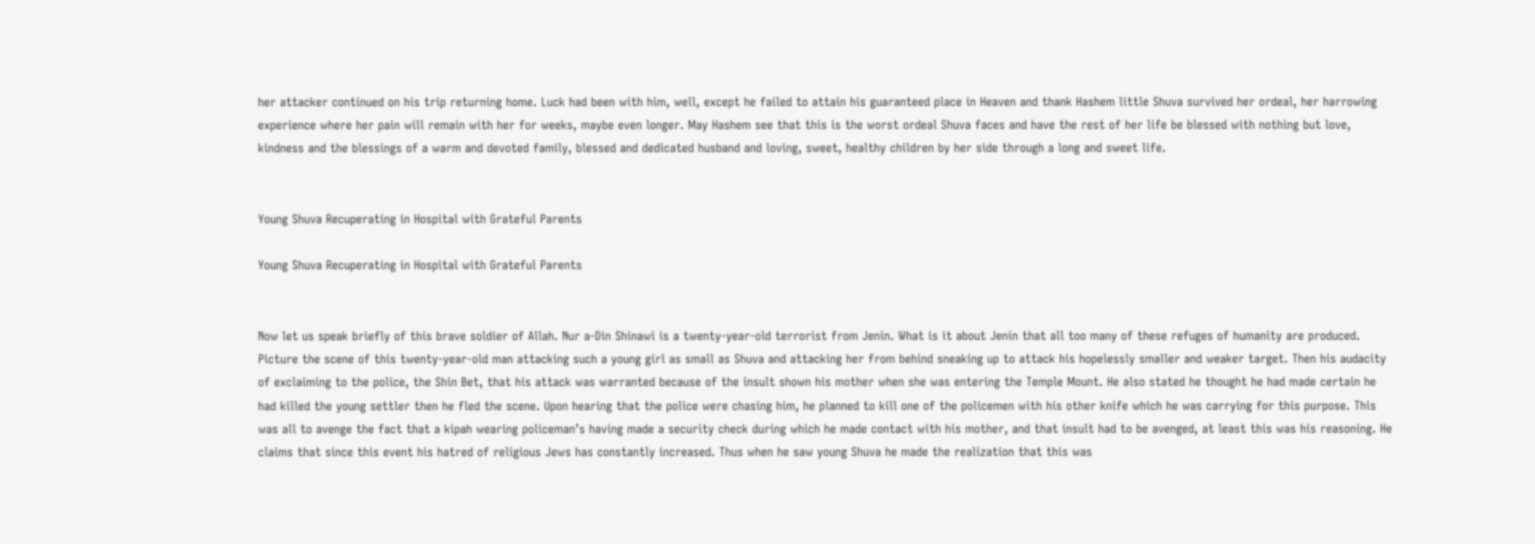her attacker continued on his trip returning home. Luck had been with him, well, except he failed to attain his guaranteed place in Heaven and thank Hashem little Shuva survived her ordeal, her harrowing experience where her pain will remain with her for weeks, maybe even longer. May Hashem see that this is the worst ordeal Shuva faces and have the rest of her life be blessed with nothing but love, kindness and the blessings of a warm and devoted family, blessed and dedicated husband and loving, sweet, healthy children by her side through a long and sweet life.


Young Shuva Recuperating in Hospital with Grateful Parents

Young Shuva Recuperating in Hospital with Grateful Parents


Now let us speak briefly of this brave soldier of Allah. Nur a-Din Shinawi is a twenty-year-old terrorist from Jenin. What is it about Jenin that all too many of these refuges of humanity are produced. Picture the scene of this twenty-year-old man attacking such a young girl as small as Shuva and attacking her from behind sneaking up to attack his hopelessly smaller and weaker target. Then his audacity of exclaiming to the police, the Shin Bet, that his attack was warranted because of the insult shown his mother when she was entering the Temple Mount. He also stated he thought he had made certain he had killed the young settler then he fled the scene. Upon hearing that the police were chasing him, he planned to kill one of the policemen with his other knife which he was carrying for this purpose. This was all to avenge the fact that a kipah wearing policeman’s having made a security check during which he made contact with his mother, and that insult had to be avenged, at least this was his reasoning. He claims that since this event his hatred of religious Jews has constantly increased. Thus when he saw young Shuva he made the realization that this was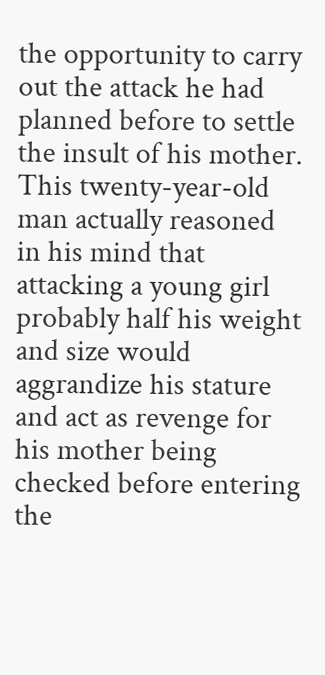the opportunity to carry out the attack he had planned before to settle the insult of his mother. This twenty-year-old man actually reasoned in his mind that attacking a young girl probably half his weight and size would aggrandize his stature and act as revenge for his mother being checked before entering the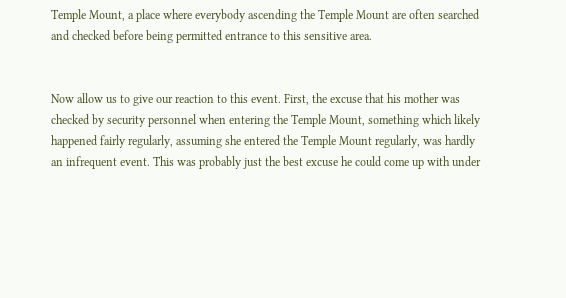Temple Mount, a place where everybody ascending the Temple Mount are often searched and checked before being permitted entrance to this sensitive area.


Now allow us to give our reaction to this event. First, the excuse that his mother was checked by security personnel when entering the Temple Mount, something which likely happened fairly regularly, assuming she entered the Temple Mount regularly, was hardly an infrequent event. This was probably just the best excuse he could come up with under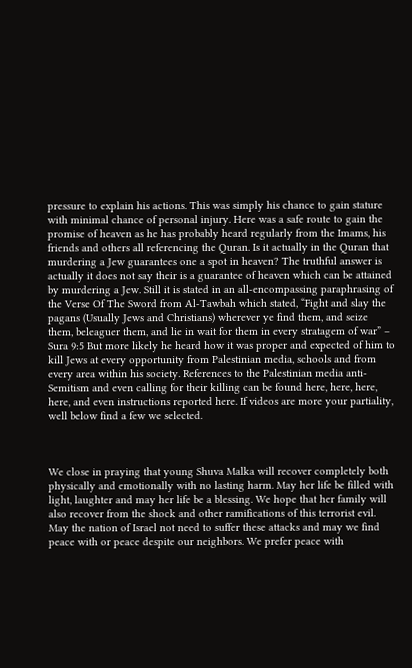pressure to explain his actions. This was simply his chance to gain stature with minimal chance of personal injury. Here was a safe route to gain the promise of heaven as he has probably heard regularly from the Imams, his friends and others all referencing the Quran. Is it actually in the Quran that murdering a Jew guarantees one a spot in heaven? The truthful answer is actually it does not say their is a guarantee of heaven which can be attained by murdering a Jew. Still it is stated in an all-encompassing paraphrasing of the Verse Of The Sword from Al-Tawbah which stated, “Fight and slay the pagans (Usually Jews and Christians) wherever ye find them, and seize them, beleaguer them, and lie in wait for them in every stratagem of war” – Sura 9:5 But more likely he heard how it was proper and expected of him to kill Jews at every opportunity from Palestinian media, schools and from every area within his society. References to the Palestinian media anti-Semitism and even calling for their killing can be found here, here, here, here, and even instructions reported here. If videos are more your partiality, well below find a few we selected.



We close in praying that young Shuva Malka will recover completely both physically and emotionally with no lasting harm. May her life be filled with light, laughter and may her life be a blessing. We hope that her family will also recover from the shock and other ramifications of this terrorist evil. May the nation of Israel not need to suffer these attacks and may we find peace with or peace despite our neighbors. We prefer peace with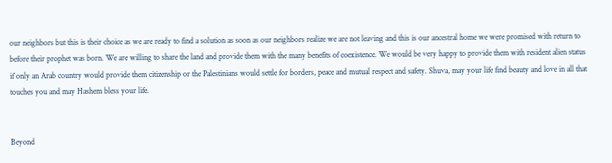our neighbors but this is their choice as we are ready to find a solution as soon as our neighbors realize we are not leaving and this is our ancestral home we were promised with return to before their prophet was born. We are willing to share the land and provide them with the many benefits of coexistence. We would be very happy to provide them with resident alien status if only an Arab country would provide them citizenship or the Palestinians would settle for borders, peace and mutual respect and safety. Shuva, may your life find beauty and love in all that touches you and may Hashem bless your life.


Beyond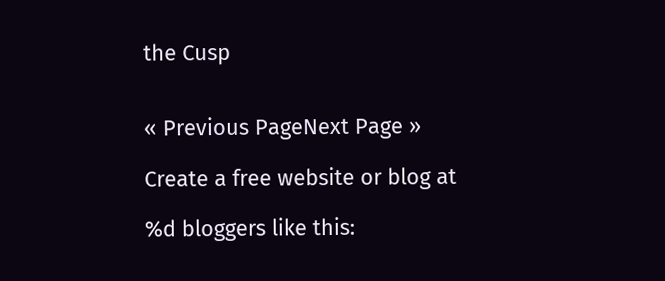the Cusp


« Previous PageNext Page »

Create a free website or blog at

%d bloggers like this: